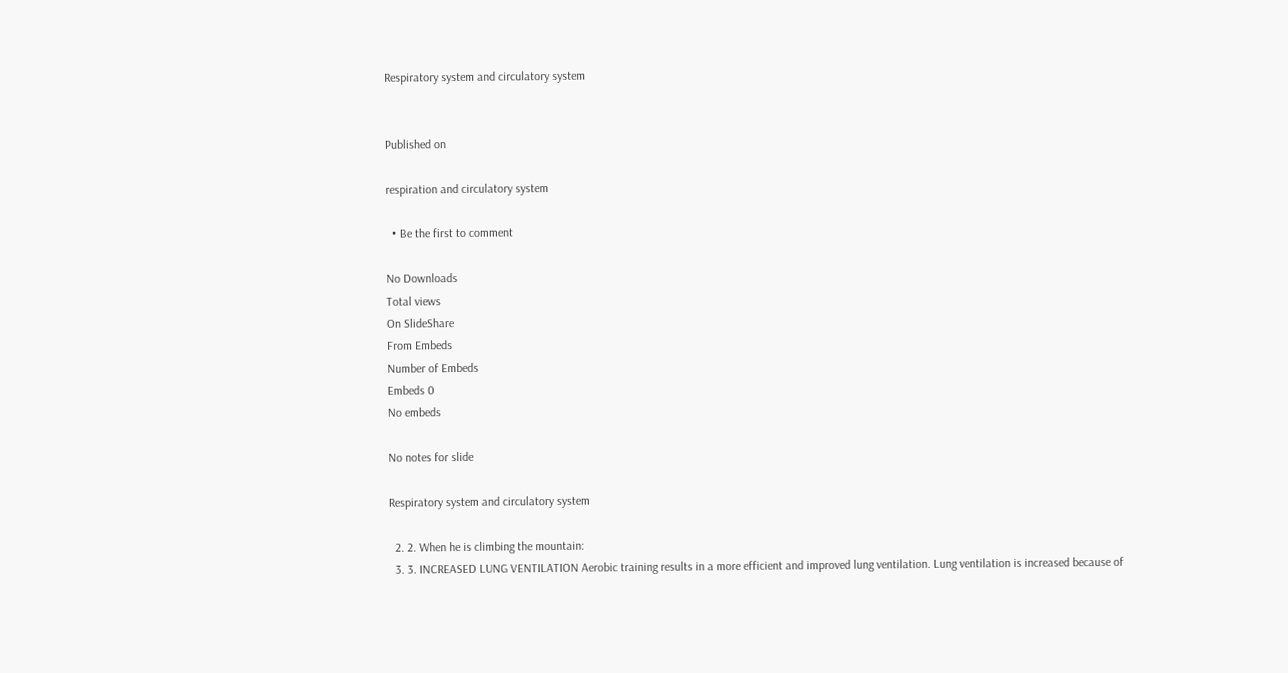Respiratory system and circulatory system


Published on

respiration and circulatory system

  • Be the first to comment

No Downloads
Total views
On SlideShare
From Embeds
Number of Embeds
Embeds 0
No embeds

No notes for slide

Respiratory system and circulatory system

  2. 2. When he is climbing the mountain:
  3. 3. INCREASED LUNG VENTILATION Aerobic training results in a more efficient and improved lung ventilation. Lung ventilation is increased because of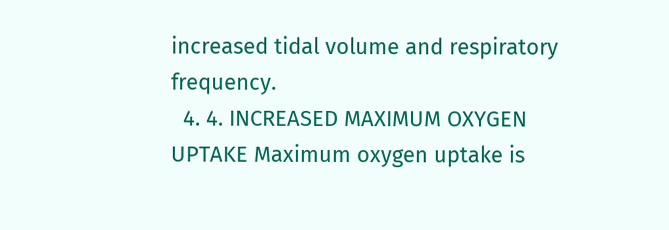increased tidal volume and respiratory frequency.
  4. 4. INCREASED MAXIMUM OXYGEN UPTAKE Maximum oxygen uptake is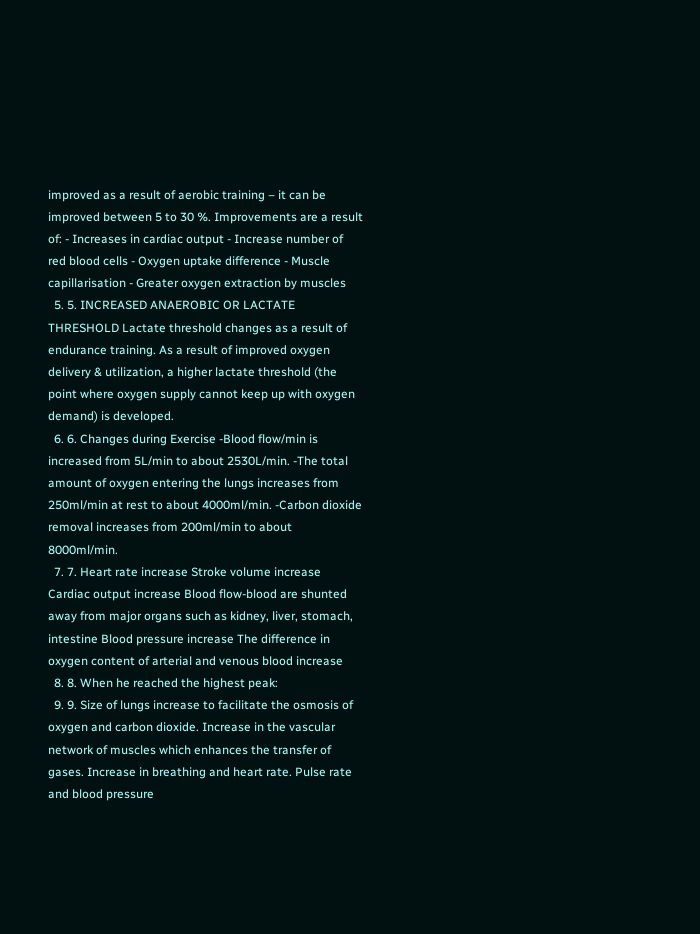improved as a result of aerobic training – it can be improved between 5 to 30 %. Improvements are a result of: - Increases in cardiac output - Increase number of red blood cells - Oxygen uptake difference - Muscle capillarisation - Greater oxygen extraction by muscles
  5. 5. INCREASED ANAEROBIC OR LACTATE THRESHOLD Lactate threshold changes as a result of endurance training. As a result of improved oxygen delivery & utilization, a higher lactate threshold (the point where oxygen supply cannot keep up with oxygen demand) is developed.
  6. 6. Changes during Exercise -Blood flow/min is increased from 5L/min to about 2530L/min. -The total amount of oxygen entering the lungs increases from 250ml/min at rest to about 4000ml/min. -Carbon dioxide removal increases from 200ml/min to about 8000ml/min.
  7. 7. Heart rate increase Stroke volume increase Cardiac output increase Blood flow-blood are shunted away from major organs such as kidney, liver, stomach, intestine Blood pressure increase The difference in oxygen content of arterial and venous blood increase
  8. 8. When he reached the highest peak:
  9. 9. Size of lungs increase to facilitate the osmosis of oxygen and carbon dioxide. Increase in the vascular network of muscles which enhances the transfer of gases. Increase in breathing and heart rate. Pulse rate and blood pressure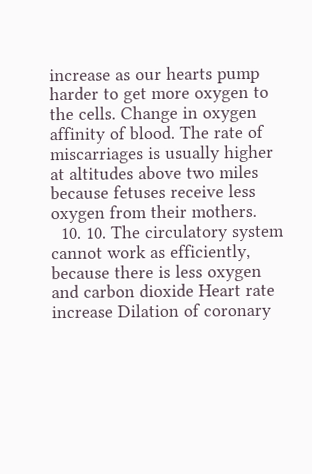increase as our hearts pump harder to get more oxygen to the cells. Change in oxygen affinity of blood. The rate of miscarriages is usually higher at altitudes above two miles because fetuses receive less oxygen from their mothers.
  10. 10. The circulatory system cannot work as efficiently, because there is less oxygen and carbon dioxide Heart rate increase Dilation of coronary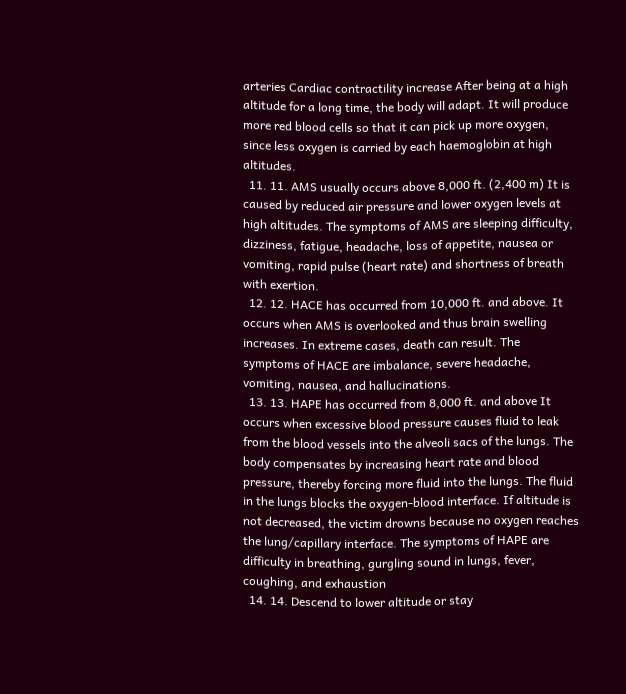arteries Cardiac contractility increase After being at a high altitude for a long time, the body will adapt. It will produce more red blood cells so that it can pick up more oxygen, since less oxygen is carried by each haemoglobin at high altitudes.
  11. 11. AMS usually occurs above 8,000 ft. (2,400 m) It is caused by reduced air pressure and lower oxygen levels at high altitudes. The symptoms of AMS are sleeping difficulty, dizziness, fatigue, headache, loss of appetite, nausea or vomiting, rapid pulse (heart rate) and shortness of breath with exertion.
  12. 12. HACE has occurred from 10,000 ft. and above. It occurs when AMS is overlooked and thus brain swelling increases. In extreme cases, death can result. The symptoms of HACE are imbalance, severe headache, vomiting, nausea, and hallucinations.
  13. 13. HAPE has occurred from 8,000 ft. and above It occurs when excessive blood pressure causes fluid to leak from the blood vessels into the alveoli sacs of the lungs. The body compensates by increasing heart rate and blood pressure, thereby forcing more fluid into the lungs. The fluid in the lungs blocks the oxygen-blood interface. If altitude is not decreased, the victim drowns because no oxygen reaches the lung/capillary interface. The symptoms of HAPE are difficulty in breathing, gurgling sound in lungs, fever, coughing, and exhaustion
  14. 14. Descend to lower altitude or stay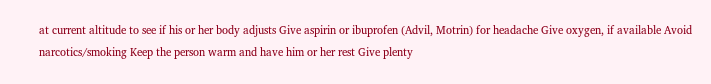at current altitude to see if his or her body adjusts Give aspirin or ibuprofen (Advil, Motrin) for headache Give oxygen, if available Avoid narcotics/smoking Keep the person warm and have him or her rest Give plenty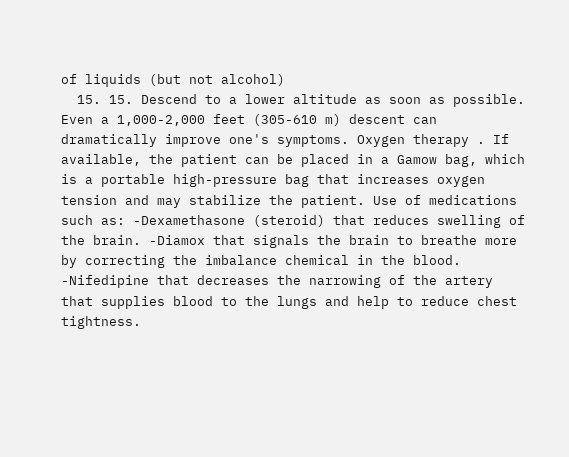of liquids (but not alcohol)
  15. 15. Descend to a lower altitude as soon as possible. Even a 1,000-2,000 feet (305-610 m) descent can dramatically improve one's symptoms. Oxygen therapy . If available, the patient can be placed in a Gamow bag, which is a portable high-pressure bag that increases oxygen tension and may stabilize the patient. Use of medications such as: -Dexamethasone (steroid) that reduces swelling of the brain. -Diamox that signals the brain to breathe more by correcting the imbalance chemical in the blood. -Nifedipine that decreases the narrowing of the artery that supplies blood to the lungs and help to reduce chest tightness.